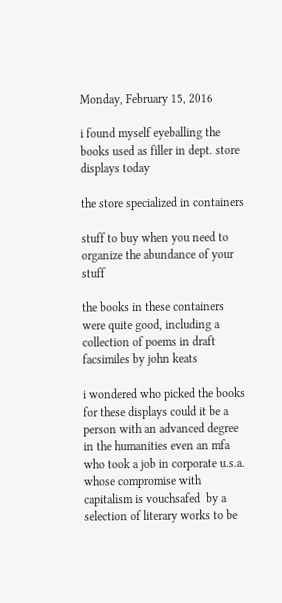Monday, February 15, 2016

i found myself eyeballing the books used as filler in dept. store displays today

the store specialized in containers

stuff to buy when you need to organize the abundance of your stuff

the books in these containers were quite good, including a collection of poems in draft facsimiles by john keats

i wondered who picked the books for these displays could it be a person with an advanced degree in the humanities even an mfa who took a job in corporate u.s.a. whose compromise with capitalism is vouchsafed  by a selection of literary works to be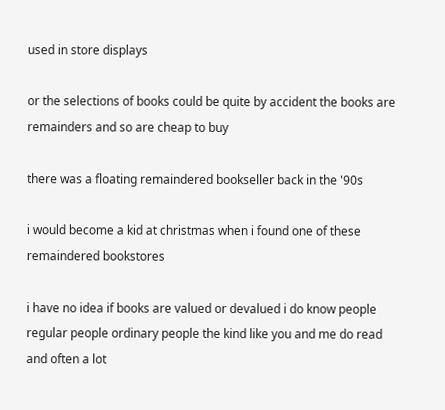used in store displays

or the selections of books could be quite by accident the books are remainders and so are cheap to buy

there was a floating remaindered bookseller back in the '90s

i would become a kid at christmas when i found one of these remaindered bookstores

i have no idea if books are valued or devalued i do know people regular people ordinary people the kind like you and me do read and often a lot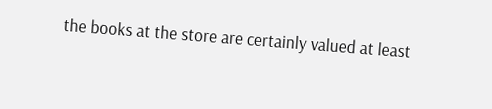the books at the store are certainly valued at least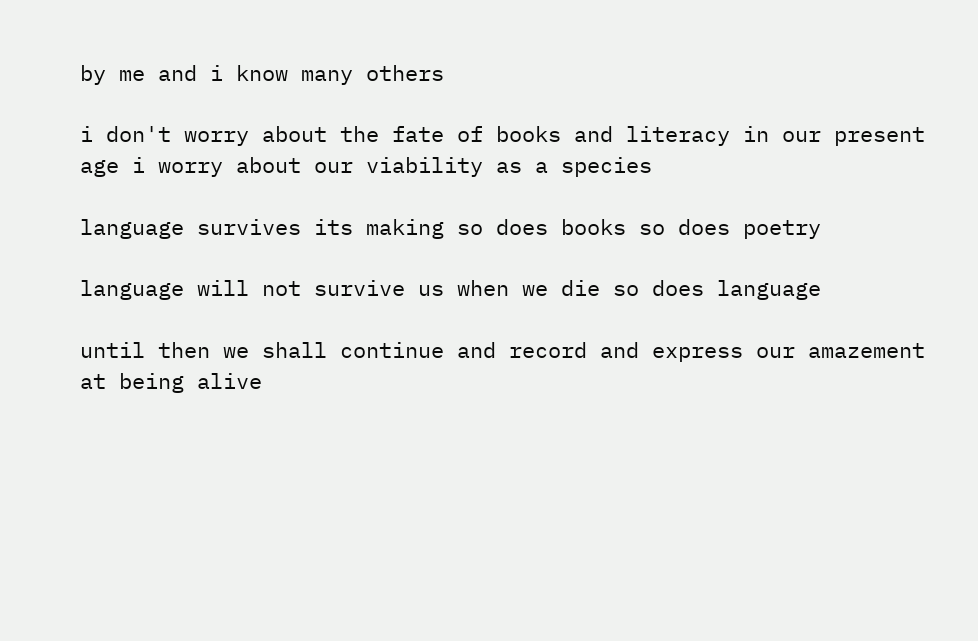by me and i know many others

i don't worry about the fate of books and literacy in our present age i worry about our viability as a species

language survives its making so does books so does poetry

language will not survive us when we die so does language

until then we shall continue and record and express our amazement at being alive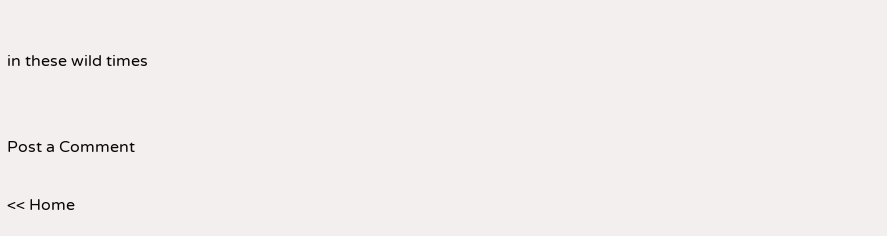in these wild times


Post a Comment

<< Home